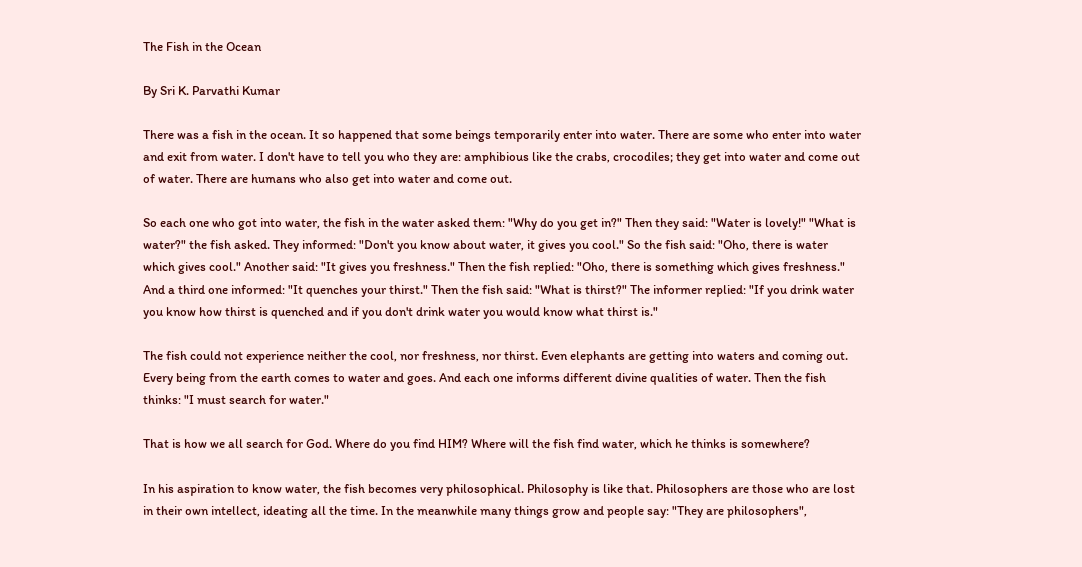The Fish in the Ocean

By Sri K. Parvathi Kumar

There was a fish in the ocean. It so happened that some beings temporarily enter into water. There are some who enter into water and exit from water. I don't have to tell you who they are: amphibious like the crabs, crocodiles; they get into water and come out of water. There are humans who also get into water and come out.

So each one who got into water, the fish in the water asked them: "Why do you get in?" Then they said: "Water is lovely!" "What is water?" the fish asked. They informed: "Don't you know about water, it gives you cool." So the fish said: "Oho, there is water which gives cool." Another said: "It gives you freshness." Then the fish replied: "Oho, there is something which gives freshness." And a third one informed: "It quenches your thirst." Then the fish said: "What is thirst?" The informer replied: "If you drink water you know how thirst is quenched and if you don't drink water you would know what thirst is."

The fish could not experience neither the cool, nor freshness, nor thirst. Even elephants are getting into waters and coming out. Every being from the earth comes to water and goes. And each one informs different divine qualities of water. Then the fish thinks: "I must search for water."

That is how we all search for God. Where do you find HIM? Where will the fish find water, which he thinks is somewhere?

In his aspiration to know water, the fish becomes very philosophical. Philosophy is like that. Philosophers are those who are lost in their own intellect, ideating all the time. In the meanwhile many things grow and people say: "They are philosophers",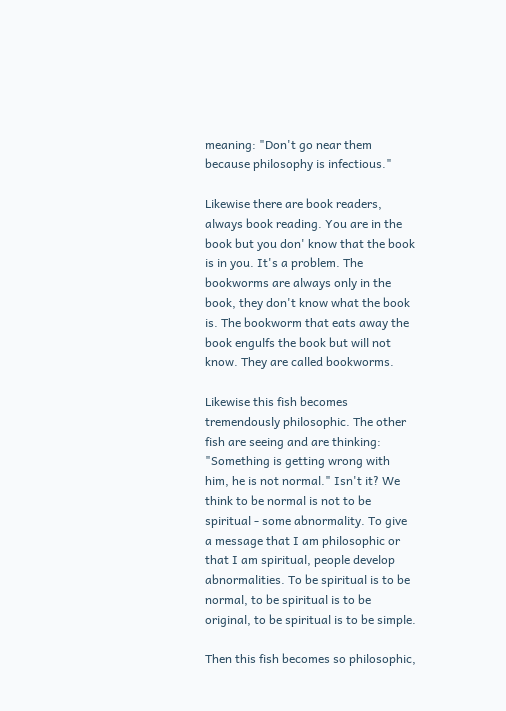meaning: "Don't go near them because philosophy is infectious."

Likewise there are book readers, always book reading. You are in the book but you don' know that the book is in you. It's a problem. The bookworms are always only in the book, they don't know what the book is. The bookworm that eats away the book engulfs the book but will not know. They are called bookworms.

Likewise this fish becomes tremendously philosophic. The other fish are seeing and are thinking: "Something is getting wrong with him, he is not normal." Isn't it? We think to be normal is not to be spiritual - some abnormality. To give a message that I am philosophic or that I am spiritual, people develop abnormalities. To be spiritual is to be normal, to be spiritual is to be original, to be spiritual is to be simple.

Then this fish becomes so philosophic,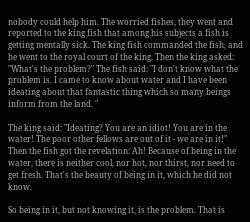nobody could help him. The worried fishes, they went and reported to the king fish that among his subjects a fish is getting mentally sick. The king fish commanded the fish, and he went to the royal court of the king. Then the king asked: "What's the problem?" The fish said: "I don't know what the problem is. I came to know about water and I have been ideating about that fantastic thing which so many beings inform from the land. "

The king said: "Ideating? You are an idiot! You are in the water! The poor other fellows are out of it - we are in it!" Then the fish got the revelation: Ah! Because of being in the water, there is neither cool, nor hot, nor thirst, nor need to get fresh. That's the beauty of being in it, which he did not know.

So being in it, but not knowing it, is the problem. That is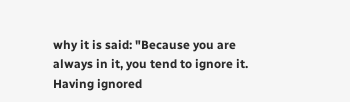why it is said: "Because you are always in it, you tend to ignore it. Having ignored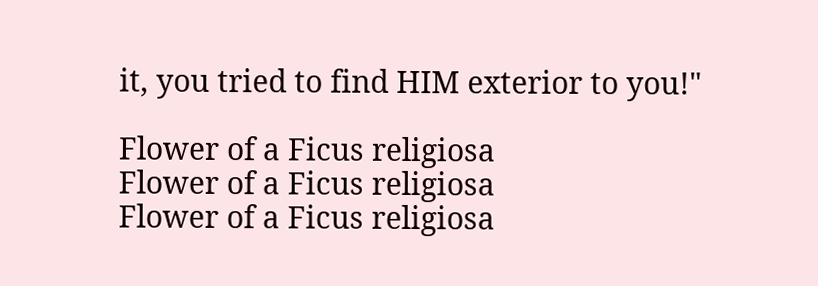it, you tried to find HIM exterior to you!"

Flower of a Ficus religiosa
Flower of a Ficus religiosa
Flower of a Ficus religiosa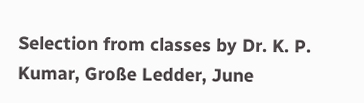Selection from classes by Dr. K. P. Kumar, Große Ledder, June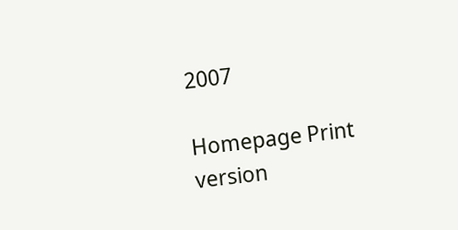2007

Homepage Print version